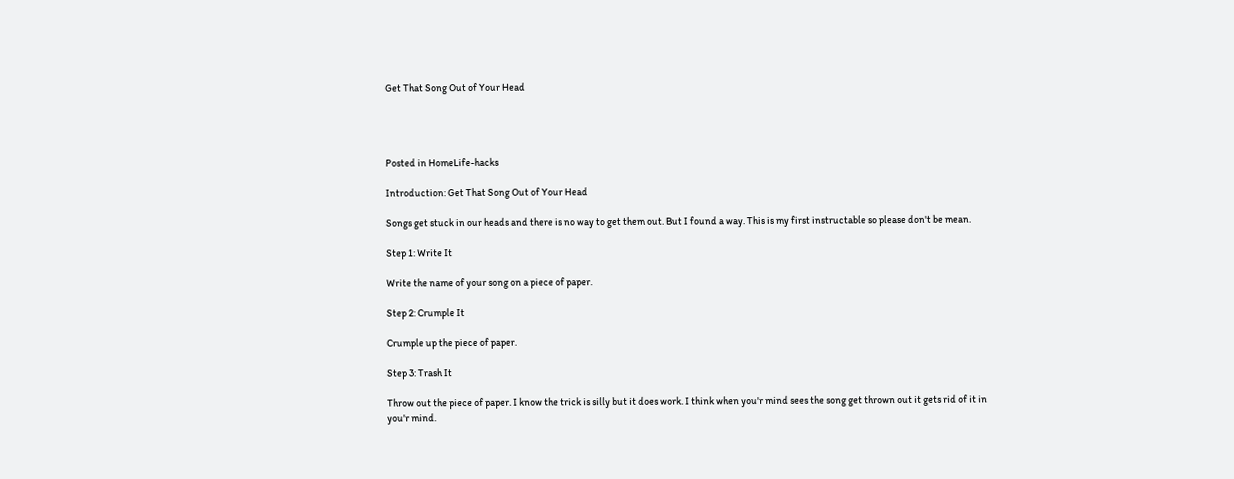Get That Song Out of Your Head




Posted in HomeLife-hacks

Introduction: Get That Song Out of Your Head

Songs get stuck in our heads and there is no way to get them out. But I found a way. This is my first instructable so please don't be mean.

Step 1: Write It

Write the name of your song on a piece of paper.

Step 2: Crumple It

Crumple up the piece of paper.

Step 3: Trash It

Throw out the piece of paper. I know the trick is silly but it does work. I think when you'r mind sees the song get thrown out it gets rid of it in you'r mind.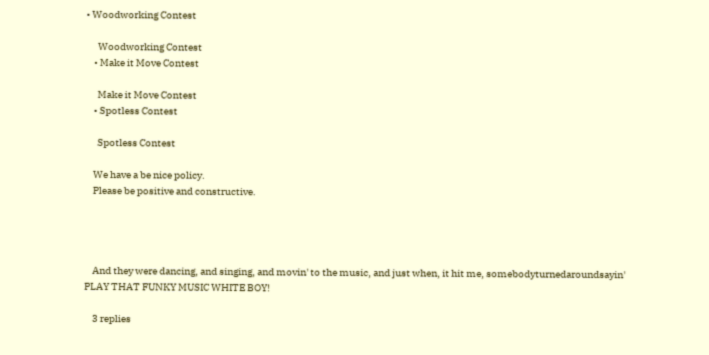• Woodworking Contest

      Woodworking Contest
    • Make it Move Contest

      Make it Move Contest
    • Spotless Contest

      Spotless Contest

    We have a be nice policy.
    Please be positive and constructive.




    And they were dancing, and singing, and movin' to the music, and just when, it hit me, somebodyturnedaroundsayin' PLAY THAT FUNKY MUSIC WHITE BOY!

    3 replies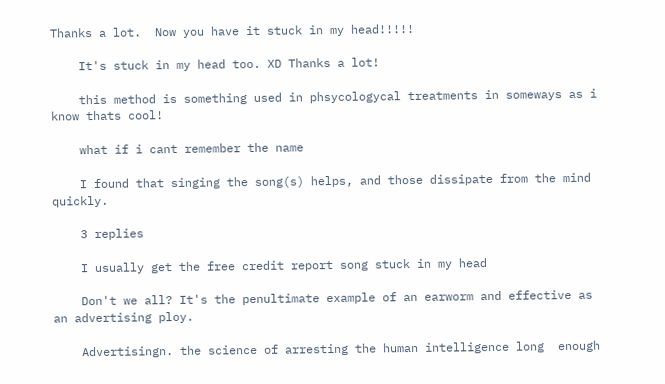Thanks a lot.  Now you have it stuck in my head!!!!!

    It's stuck in my head too. XD Thanks a lot!

    this method is something used in phsycologycal treatments in someways as i know thats cool!

    what if i cant remember the name

    I found that singing the song(s) helps, and those dissipate from the mind quickly.

    3 replies

    I usually get the free credit report song stuck in my head

    Don't we all? It's the penultimate example of an earworm and effective as an advertising ploy.

    Advertisingn. the science of arresting the human intelligence long  enough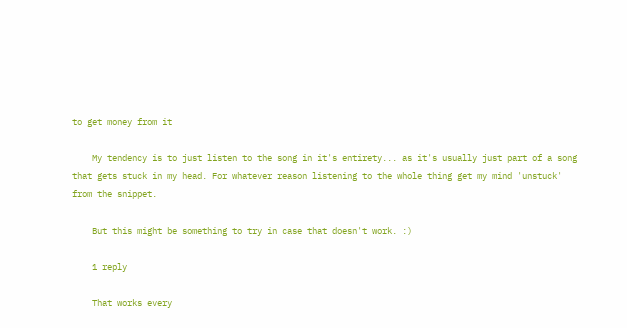to get money from it

    My tendency is to just listen to the song in it's entirety... as it's usually just part of a song that gets stuck in my head. For whatever reason listening to the whole thing get my mind 'unstuck' from the snippet.

    But this might be something to try in case that doesn't work. :)

    1 reply

    That works every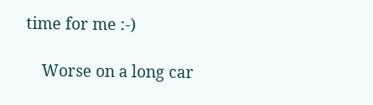time for me :-)

    Worse on a long car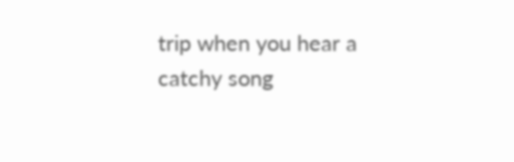trip when you hear a catchy song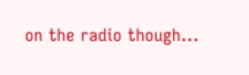on the radio though...